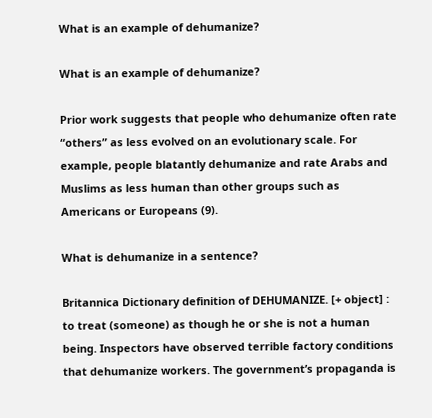What is an example of dehumanize?

What is an example of dehumanize?

Prior work suggests that people who dehumanize often rate “others” as less evolved on an evolutionary scale. For example, people blatantly dehumanize and rate Arabs and Muslims as less human than other groups such as Americans or Europeans (9).

What is dehumanize in a sentence?

Britannica Dictionary definition of DEHUMANIZE. [+ object] : to treat (someone) as though he or she is not a human being. Inspectors have observed terrible factory conditions that dehumanize workers. The government’s propaganda is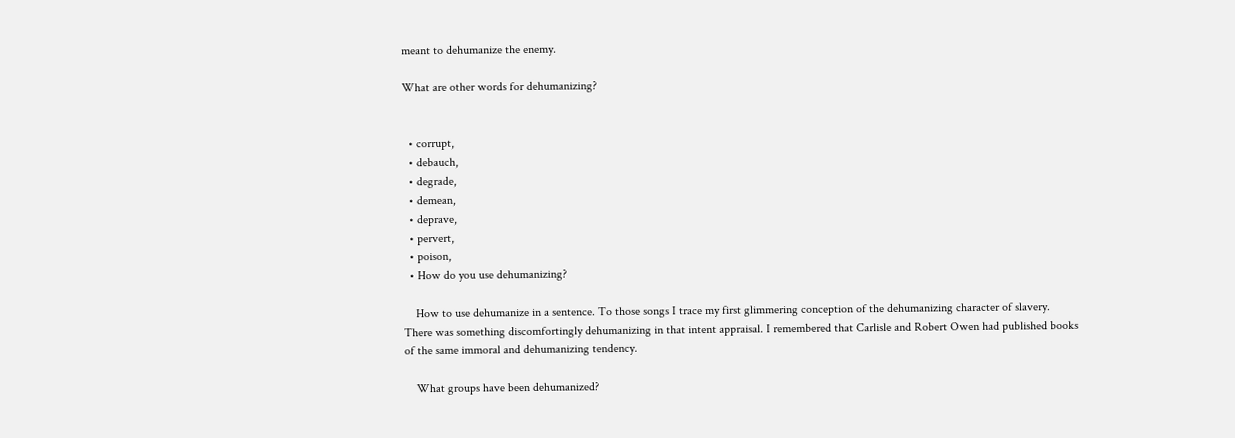meant to dehumanize the enemy.

What are other words for dehumanizing?


  • corrupt,
  • debauch,
  • degrade,
  • demean,
  • deprave,
  • pervert,
  • poison,
  • How do you use dehumanizing?

    How to use dehumanize in a sentence. To those songs I trace my first glimmering conception of the dehumanizing character of slavery. There was something discomfortingly dehumanizing in that intent appraisal. I remembered that Carlisle and Robert Owen had published books of the same immoral and dehumanizing tendency.

    What groups have been dehumanized?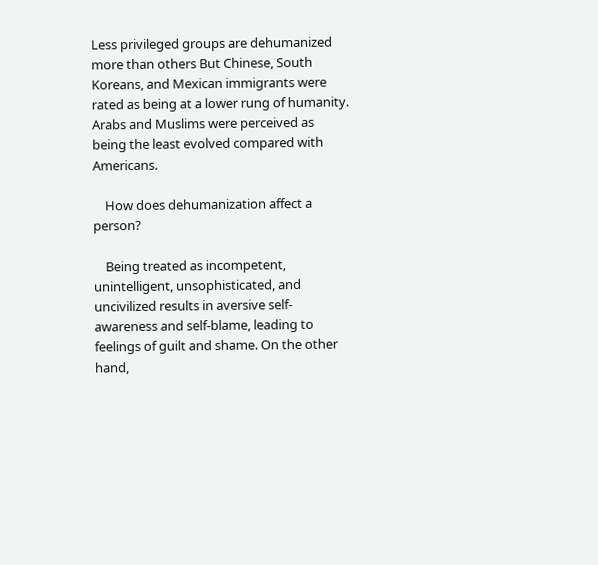Less privileged groups are dehumanized more than others But Chinese, South Koreans, and Mexican immigrants were rated as being at a lower rung of humanity. Arabs and Muslims were perceived as being the least evolved compared with Americans.

    How does dehumanization affect a person?

    Being treated as incompetent, unintelligent, unsophisticated, and uncivilized results in aversive self-awareness and self-blame, leading to feelings of guilt and shame. On the other hand,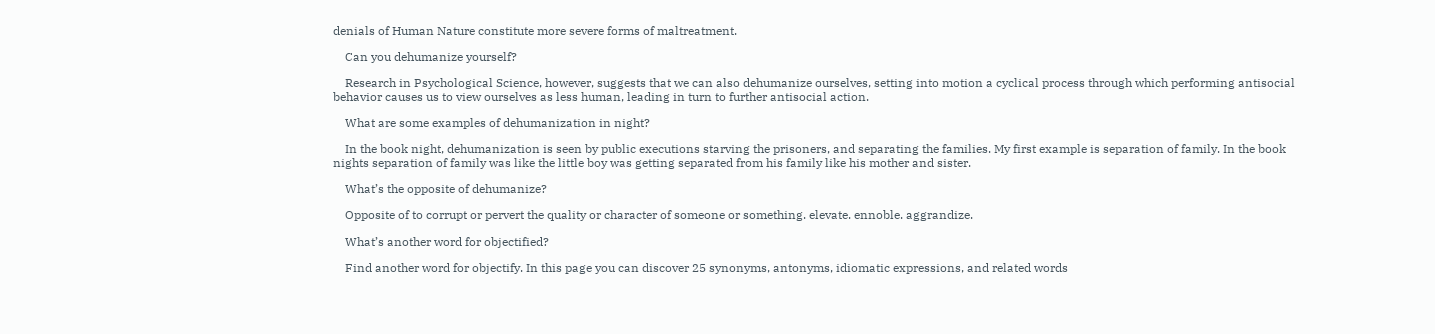denials of Human Nature constitute more severe forms of maltreatment.

    Can you dehumanize yourself?

    Research in Psychological Science, however, suggests that we can also dehumanize ourselves, setting into motion a cyclical process through which performing antisocial behavior causes us to view ourselves as less human, leading in turn to further antisocial action.

    What are some examples of dehumanization in night?

    In the book night, dehumanization is seen by public executions starving the prisoners, and separating the families. My first example is separation of family. In the book nights separation of family was like the little boy was getting separated from his family like his mother and sister.

    What’s the opposite of dehumanize?

    Opposite of to corrupt or pervert the quality or character of someone or something. elevate. ennoble. aggrandize.

    What’s another word for objectified?

    Find another word for objectify. In this page you can discover 25 synonyms, antonyms, idiomatic expressions, and related words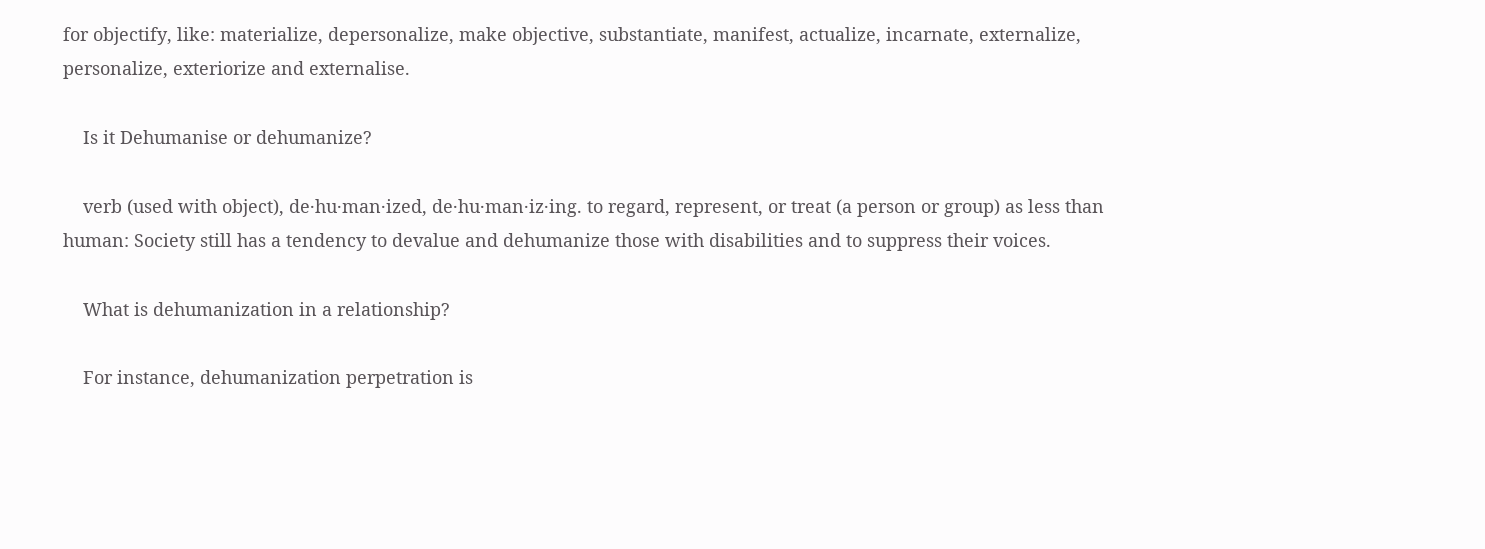for objectify, like: materialize, depersonalize, make objective, substantiate, manifest, actualize, incarnate, externalize, personalize, exteriorize and externalise.

    Is it Dehumanise or dehumanize?

    verb (used with object), de·hu·man·ized, de·hu·man·iz·ing. to regard, represent, or treat (a person or group) as less than human: Society still has a tendency to devalue and dehumanize those with disabilities and to suppress their voices.

    What is dehumanization in a relationship?

    For instance, dehumanization perpetration is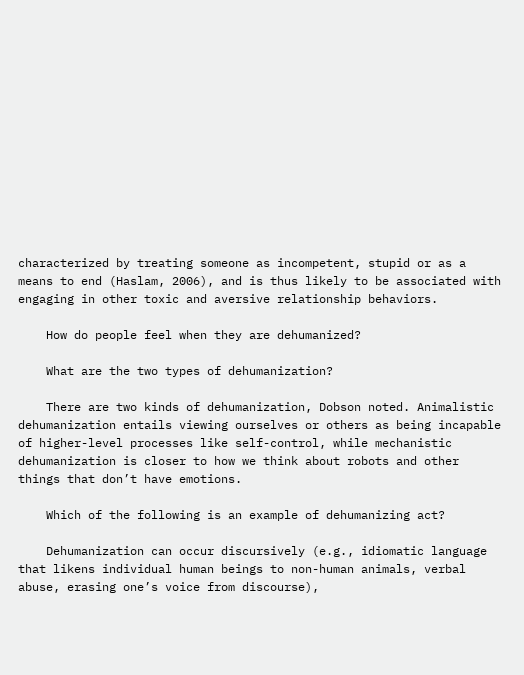characterized by treating someone as incompetent, stupid or as a means to end (Haslam, 2006), and is thus likely to be associated with engaging in other toxic and aversive relationship behaviors.

    How do people feel when they are dehumanized?

    What are the two types of dehumanization?

    There are two kinds of dehumanization, Dobson noted. Animalistic dehumanization entails viewing ourselves or others as being incapable of higher-level processes like self-control, while mechanistic dehumanization is closer to how we think about robots and other things that don’t have emotions.

    Which of the following is an example of dehumanizing act?

    Dehumanization can occur discursively (e.g., idiomatic language that likens individual human beings to non-human animals, verbal abuse, erasing one’s voice from discourse),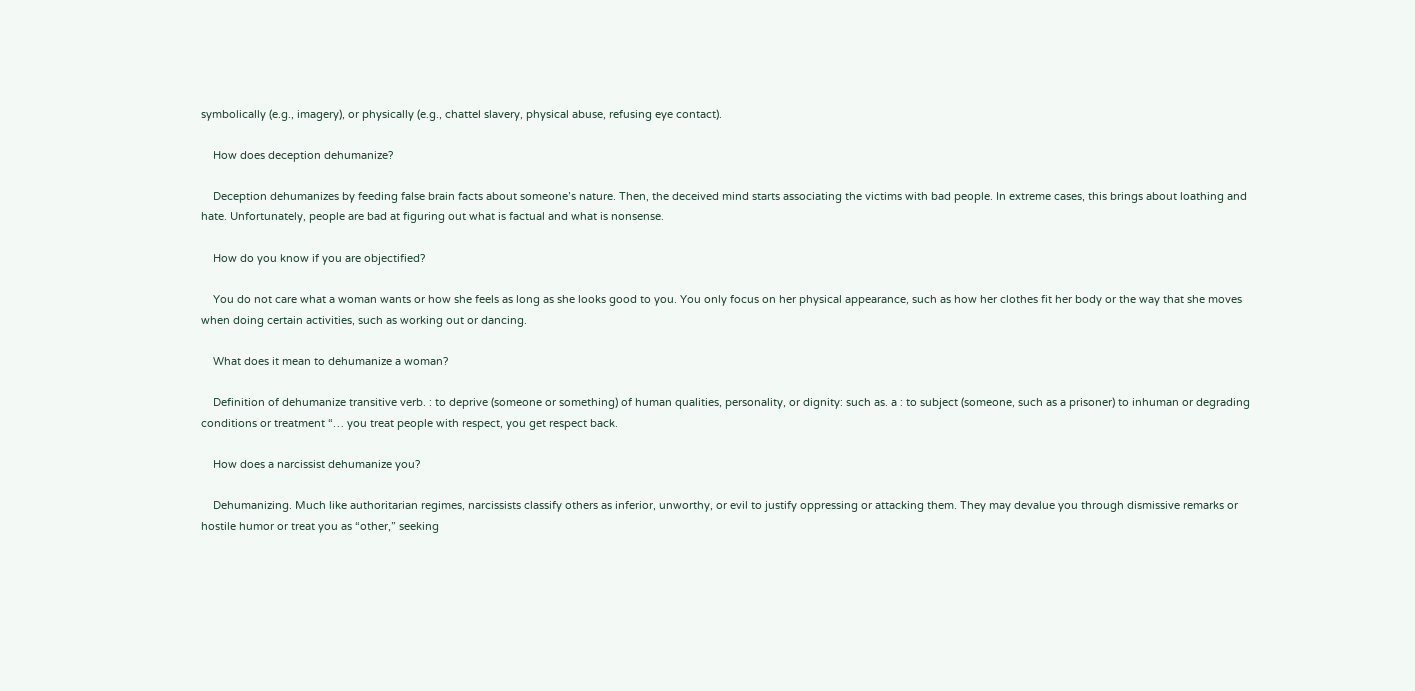symbolically (e.g., imagery), or physically (e.g., chattel slavery, physical abuse, refusing eye contact).

    How does deception dehumanize?

    Deception dehumanizes by feeding false brain facts about someone’s nature. Then, the deceived mind starts associating the victims with bad people. In extreme cases, this brings about loathing and hate. Unfortunately, people are bad at figuring out what is factual and what is nonsense.

    How do you know if you are objectified?

    You do not care what a woman wants or how she feels as long as she looks good to you. You only focus on her physical appearance, such as how her clothes fit her body or the way that she moves when doing certain activities, such as working out or dancing.

    What does it mean to dehumanize a woman?

    Definition of dehumanize transitive verb. : to deprive (someone or something) of human qualities, personality, or dignity: such as. a : to subject (someone, such as a prisoner) to inhuman or degrading conditions or treatment “… you treat people with respect, you get respect back.

    How does a narcissist dehumanize you?

    Dehumanizing. Much like authoritarian regimes, narcissists classify others as inferior, unworthy, or evil to justify oppressing or attacking them. They may devalue you through dismissive remarks or hostile humor or treat you as “other,” seeking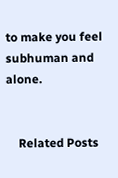to make you feel subhuman and alone.


    Related Posts